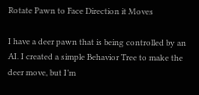Rotate Pawn to Face Direction it Moves

I have a deer pawn that is being controlled by an AI. I created a simple Behavior Tree to make the deer move, but I’m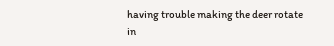having trouble making the deer rotate in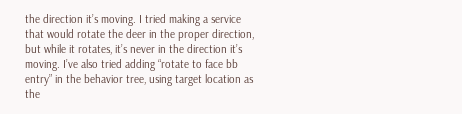the direction it’s moving. I tried making a service that would rotate the deer in the proper direction, but while it rotates, it’s never in the direction it’s moving. I’ve also tried adding “rotate to face bb entry” in the behavior tree, using target location as the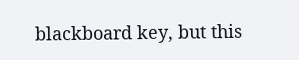blackboard key, but this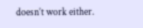doesn’t work either.